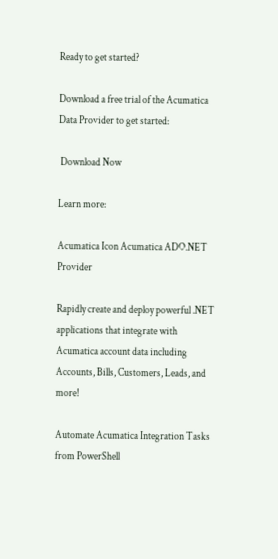Ready to get started?

Download a free trial of the Acumatica Data Provider to get started:

 Download Now

Learn more:

Acumatica Icon Acumatica ADO.NET Provider

Rapidly create and deploy powerful .NET applications that integrate with Acumatica account data including Accounts, Bills, Customers, Leads, and more!

Automate Acumatica Integration Tasks from PowerShell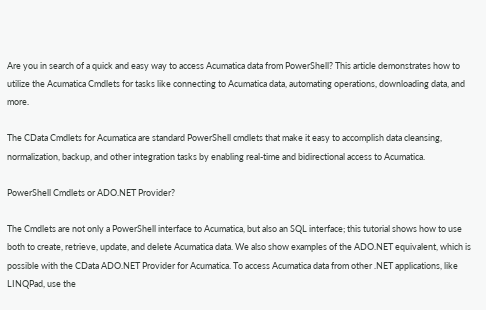Are you in search of a quick and easy way to access Acumatica data from PowerShell? This article demonstrates how to utilize the Acumatica Cmdlets for tasks like connecting to Acumatica data, automating operations, downloading data, and more.

The CData Cmdlets for Acumatica are standard PowerShell cmdlets that make it easy to accomplish data cleansing, normalization, backup, and other integration tasks by enabling real-time and bidirectional access to Acumatica.

PowerShell Cmdlets or ADO.NET Provider?

The Cmdlets are not only a PowerShell interface to Acumatica, but also an SQL interface; this tutorial shows how to use both to create, retrieve, update, and delete Acumatica data. We also show examples of the ADO.NET equivalent, which is possible with the CData ADO.NET Provider for Acumatica. To access Acumatica data from other .NET applications, like LINQPad, use the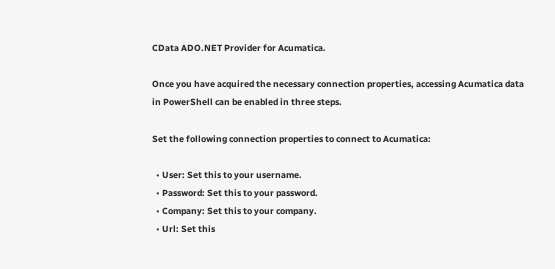CData ADO.NET Provider for Acumatica.

Once you have acquired the necessary connection properties, accessing Acumatica data in PowerShell can be enabled in three steps.

Set the following connection properties to connect to Acumatica:

  • User: Set this to your username.
  • Password: Set this to your password.
  • Company: Set this to your company.
  • Url: Set this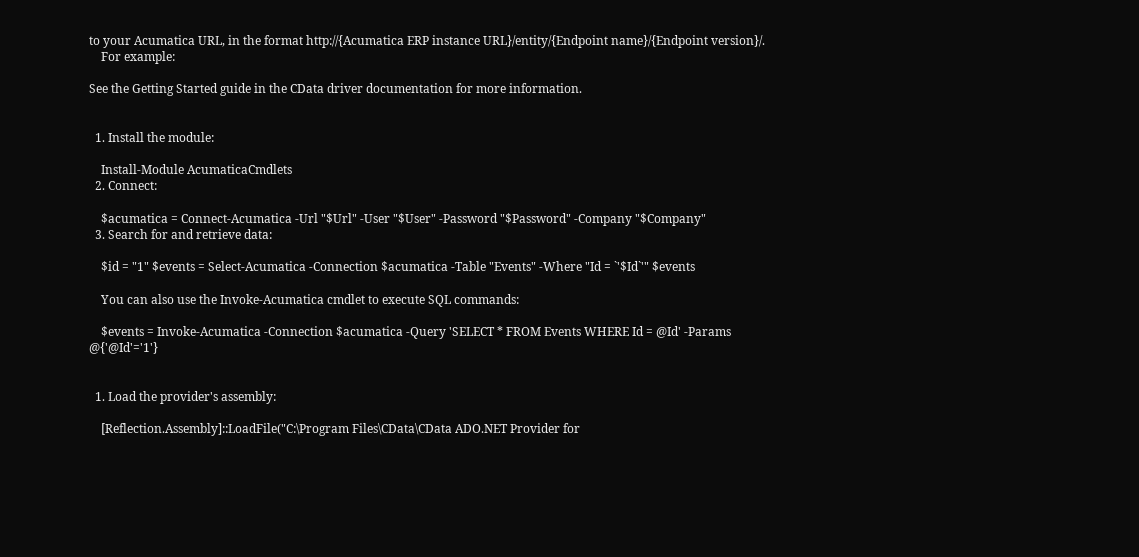to your Acumatica URL, in the format http://{Acumatica ERP instance URL}/entity/{Endpoint name}/{Endpoint version}/.
    For example:

See the Getting Started guide in the CData driver documentation for more information.


  1. Install the module:

    Install-Module AcumaticaCmdlets
  2. Connect:

    $acumatica = Connect-Acumatica -Url "$Url" -User "$User" -Password "$Password" -Company "$Company"
  3. Search for and retrieve data:

    $id = "1" $events = Select-Acumatica -Connection $acumatica -Table "Events" -Where "Id = `'$Id`'" $events

    You can also use the Invoke-Acumatica cmdlet to execute SQL commands:

    $events = Invoke-Acumatica -Connection $acumatica -Query 'SELECT * FROM Events WHERE Id = @Id' -Params @{'@Id'='1'}


  1. Load the provider's assembly:

    [Reflection.Assembly]::LoadFile("C:\Program Files\CData\CData ADO.NET Provider for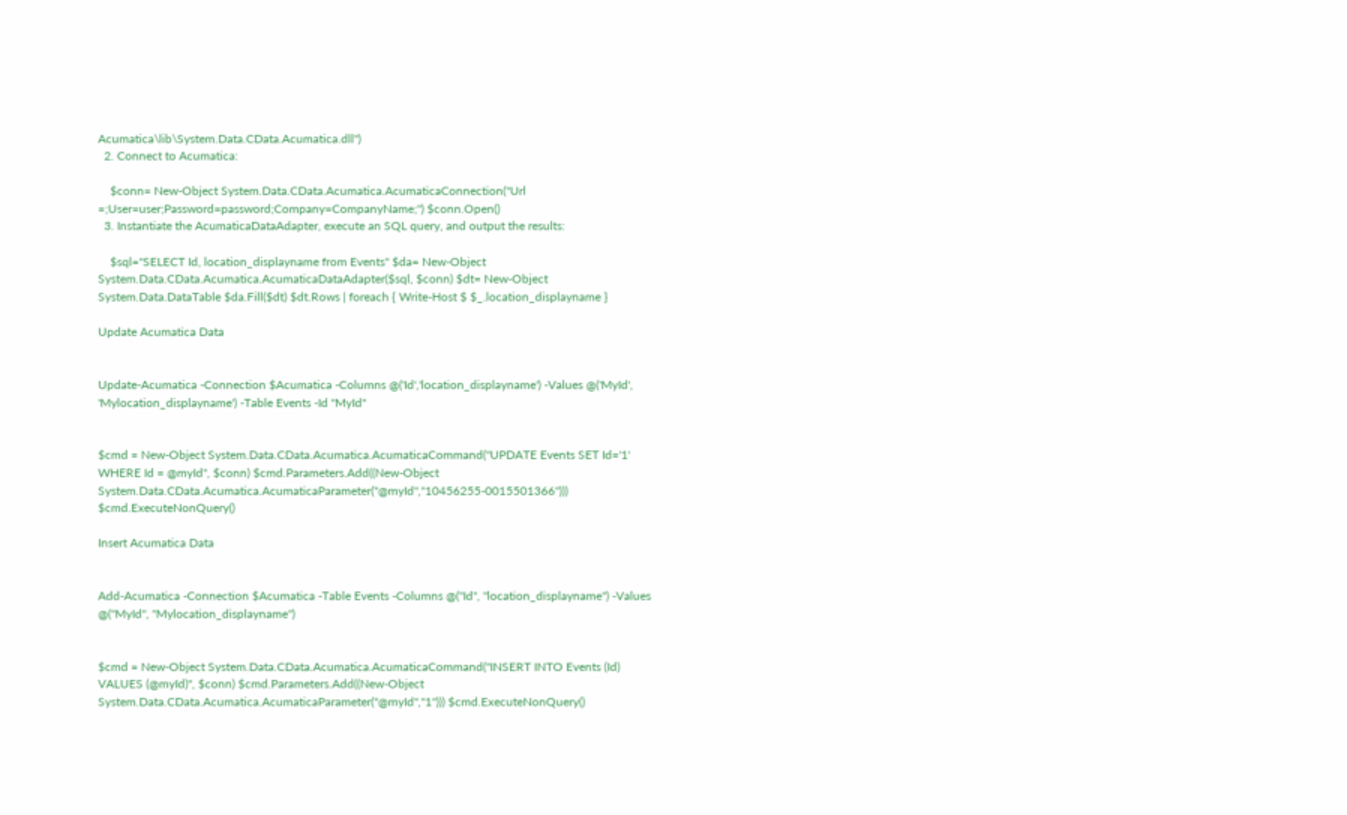Acumatica\lib\System.Data.CData.Acumatica.dll")
  2. Connect to Acumatica:

    $conn= New-Object System.Data.CData.Acumatica.AcumaticaConnection("Url =;User=user;Password=password;Company=CompanyName;") $conn.Open()
  3. Instantiate the AcumaticaDataAdapter, execute an SQL query, and output the results:

    $sql="SELECT Id, location_displayname from Events" $da= New-Object System.Data.CData.Acumatica.AcumaticaDataAdapter($sql, $conn) $dt= New-Object System.Data.DataTable $da.Fill($dt) $dt.Rows | foreach { Write-Host $ $_.location_displayname }

Update Acumatica Data


Update-Acumatica -Connection $Acumatica -Columns @('Id','location_displayname') -Values @('MyId', 'Mylocation_displayname') -Table Events -Id "MyId"


$cmd = New-Object System.Data.CData.Acumatica.AcumaticaCommand("UPDATE Events SET Id='1' WHERE Id = @myId", $conn) $cmd.Parameters.Add((New-Object System.Data.CData.Acumatica.AcumaticaParameter("@myId","10456255-0015501366"))) $cmd.ExecuteNonQuery()

Insert Acumatica Data


Add-Acumatica -Connection $Acumatica -Table Events -Columns @("Id", "location_displayname") -Values @("MyId", "Mylocation_displayname")


$cmd = New-Object System.Data.CData.Acumatica.AcumaticaCommand("INSERT INTO Events (Id) VALUES (@myId)", $conn) $cmd.Parameters.Add((New-Object System.Data.CData.Acumatica.AcumaticaParameter("@myId","1"))) $cmd.ExecuteNonQuery()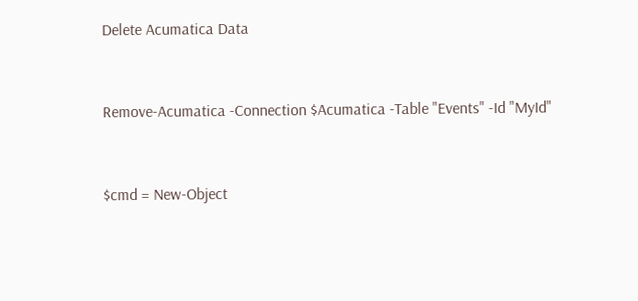Delete Acumatica Data


Remove-Acumatica -Connection $Acumatica -Table "Events" -Id "MyId"


$cmd = New-Object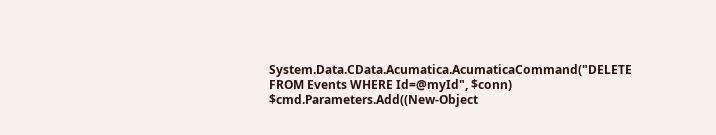System.Data.CData.Acumatica.AcumaticaCommand("DELETE FROM Events WHERE Id=@myId", $conn) $cmd.Parameters.Add((New-Object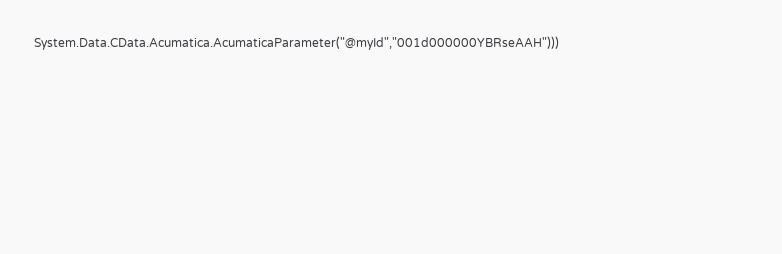System.Data.CData.Acumatica.AcumaticaParameter("@myId","001d000000YBRseAAH")))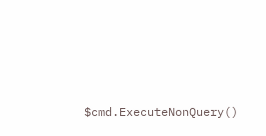$cmd.ExecuteNonQuery()